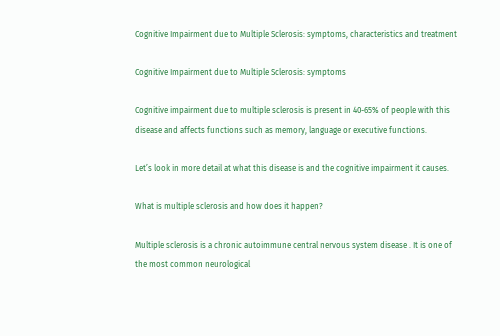Cognitive Impairment due to Multiple Sclerosis: symptoms, characteristics and treatment

Cognitive Impairment due to Multiple Sclerosis: symptoms

Cognitive impairment due to multiple sclerosis is present in 40-65% of people with this disease and affects functions such as memory, language or executive functions.

Let’s look in more detail at what this disease is and the cognitive impairment it causes.

What is multiple sclerosis and how does it happen?

Multiple sclerosis is a chronic autoimmune central nervous system disease . It is one of the most common neurological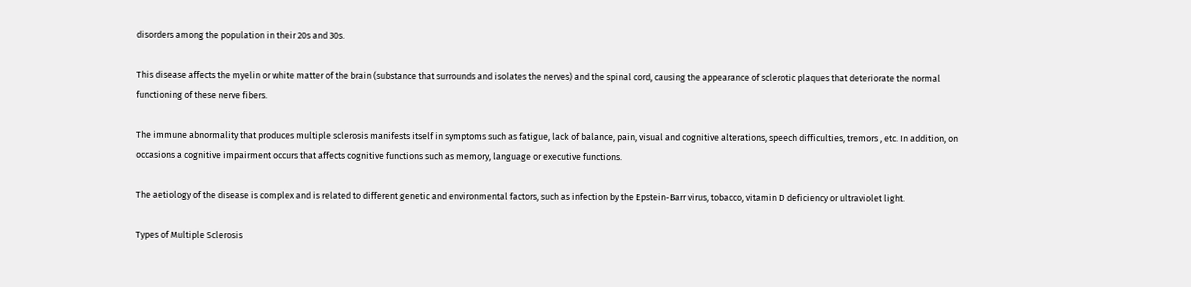disorders among the population in their 20s and 30s.

This disease affects the myelin or white matter of the brain (substance that surrounds and isolates the nerves) and the spinal cord, causing the appearance of sclerotic plaques that deteriorate the normal functioning of these nerve fibers.

The immune abnormality that produces multiple sclerosis manifests itself in symptoms such as fatigue, lack of balance, pain, visual and cognitive alterations, speech difficulties, tremors , etc. In addition, on occasions a cognitive impairment occurs that affects cognitive functions such as memory, language or executive functions.

The aetiology of the disease is complex and is related to different genetic and environmental factors, such as infection by the Epstein-Barr virus, tobacco, vitamin D deficiency or ultraviolet light.

Types of Multiple Sclerosis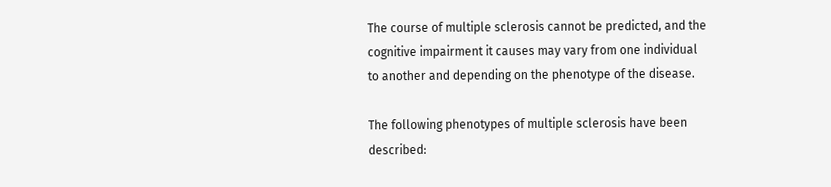The course of multiple sclerosis cannot be predicted, and the cognitive impairment it causes may vary from one individual to another and depending on the phenotype of the disease.

The following phenotypes of multiple sclerosis have been described: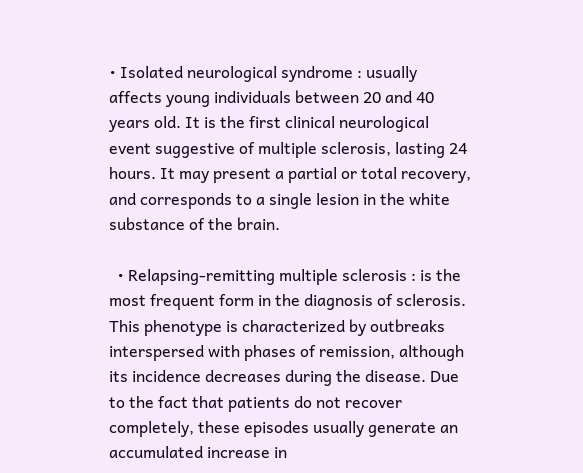• Isolated neurological syndrome : usually affects young individuals between 20 and 40 years old. It is the first clinical neurological event suggestive of multiple sclerosis, lasting 24 hours. It may present a partial or total recovery, and corresponds to a single lesion in the white substance of the brain.

  • Relapsing-remitting multiple sclerosis : is the most frequent form in the diagnosis of sclerosis. This phenotype is characterized by outbreaks interspersed with phases of remission, although its incidence decreases during the disease. Due to the fact that patients do not recover completely, these episodes usually generate an accumulated increase in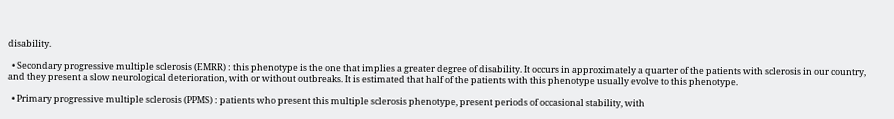disability.

  • Secondary progressive multiple sclerosis (EMRR) : this phenotype is the one that implies a greater degree of disability. It occurs in approximately a quarter of the patients with sclerosis in our country, and they present a slow neurological deterioration, with or without outbreaks. It is estimated that half of the patients with this phenotype usually evolve to this phenotype.

  • Primary progressive multiple sclerosis (PPMS) : patients who present this multiple sclerosis phenotype, present periods of occasional stability, with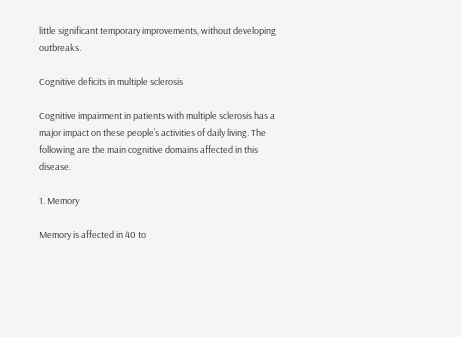little significant temporary improvements, without developing outbreaks.

Cognitive deficits in multiple sclerosis

Cognitive impairment in patients with multiple sclerosis has a major impact on these people’s activities of daily living. The following are the main cognitive domains affected in this disease.

1. Memory

Memory is affected in 40 to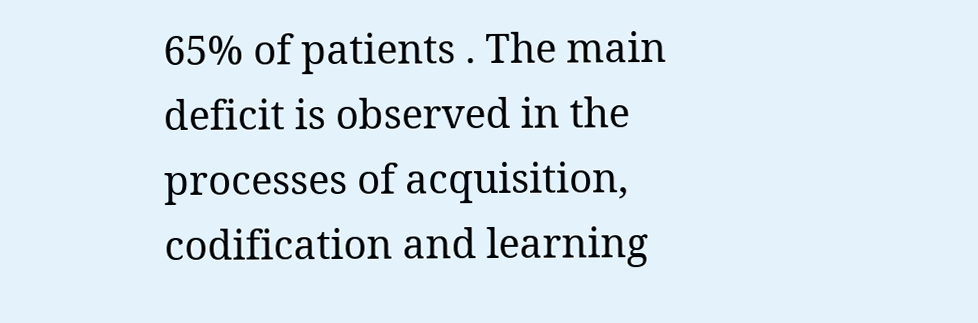65% of patients . The main deficit is observed in the processes of acquisition, codification and learning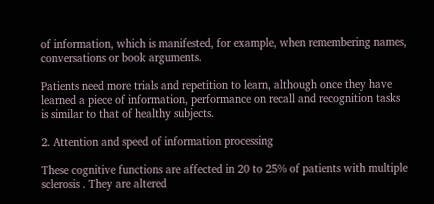of information, which is manifested, for example, when remembering names, conversations or book arguments.

Patients need more trials and repetition to learn, although once they have learned a piece of information, performance on recall and recognition tasks is similar to that of healthy subjects.

2. Attention and speed of information processing

These cognitive functions are affected in 20 to 25% of patients with multiple sclerosis . They are altered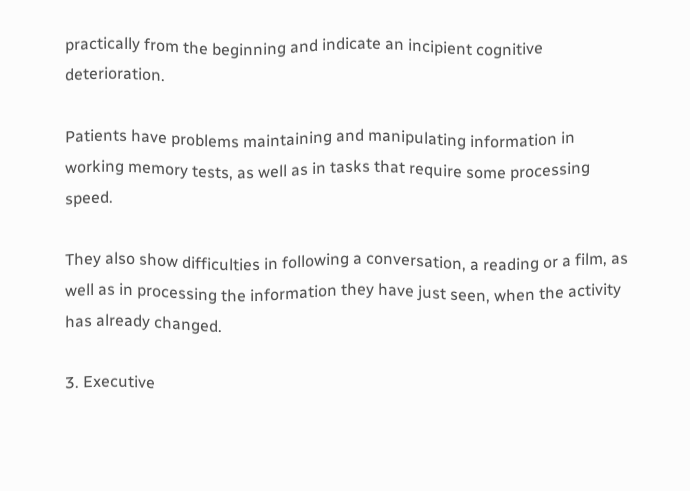practically from the beginning and indicate an incipient cognitive deterioration.

Patients have problems maintaining and manipulating information in working memory tests, as well as in tasks that require some processing speed.

They also show difficulties in following a conversation, a reading or a film, as well as in processing the information they have just seen, when the activity has already changed.

3. Executive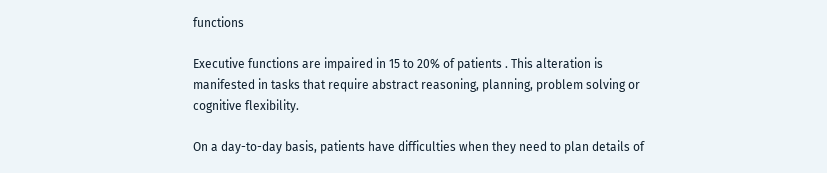functions

Executive functions are impaired in 15 to 20% of patients . This alteration is manifested in tasks that require abstract reasoning, planning, problem solving or cognitive flexibility.

On a day-to-day basis, patients have difficulties when they need to plan details of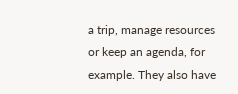a trip, manage resources or keep an agenda, for example. They also have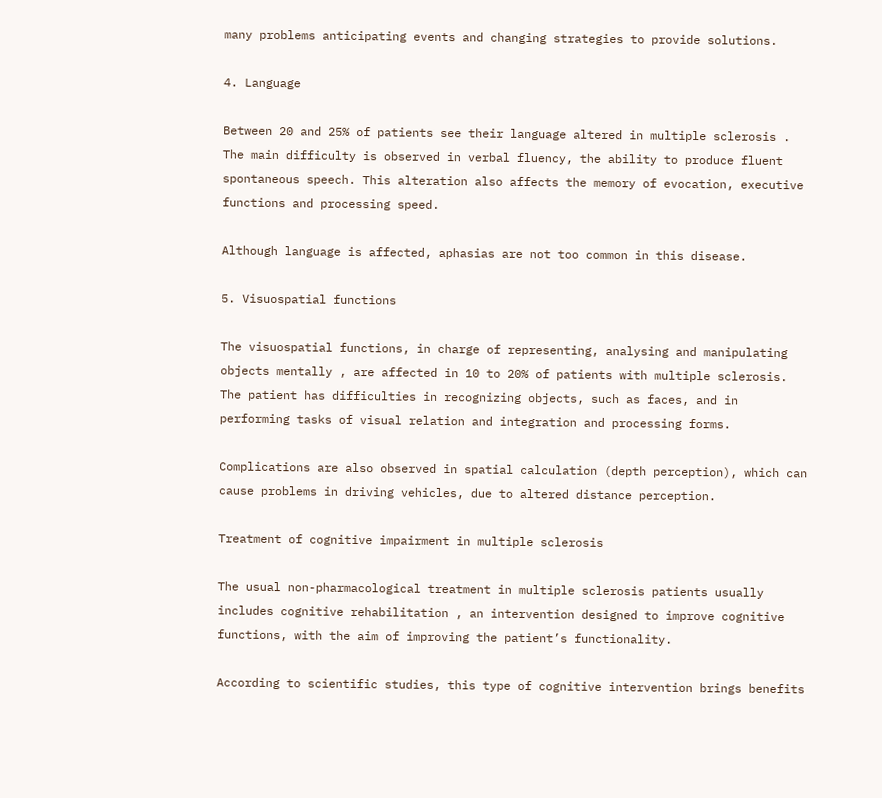many problems anticipating events and changing strategies to provide solutions.

4. Language

Between 20 and 25% of patients see their language altered in multiple sclerosis . The main difficulty is observed in verbal fluency, the ability to produce fluent spontaneous speech. This alteration also affects the memory of evocation, executive functions and processing speed.

Although language is affected, aphasias are not too common in this disease.

5. Visuospatial functions

The visuospatial functions, in charge of representing, analysing and manipulating objects mentally , are affected in 10 to 20% of patients with multiple sclerosis. The patient has difficulties in recognizing objects, such as faces, and in performing tasks of visual relation and integration and processing forms.

Complications are also observed in spatial calculation (depth perception), which can cause problems in driving vehicles, due to altered distance perception.

Treatment of cognitive impairment in multiple sclerosis

The usual non-pharmacological treatment in multiple sclerosis patients usually includes cognitive rehabilitation , an intervention designed to improve cognitive functions, with the aim of improving the patient’s functionality.

According to scientific studies, this type of cognitive intervention brings benefits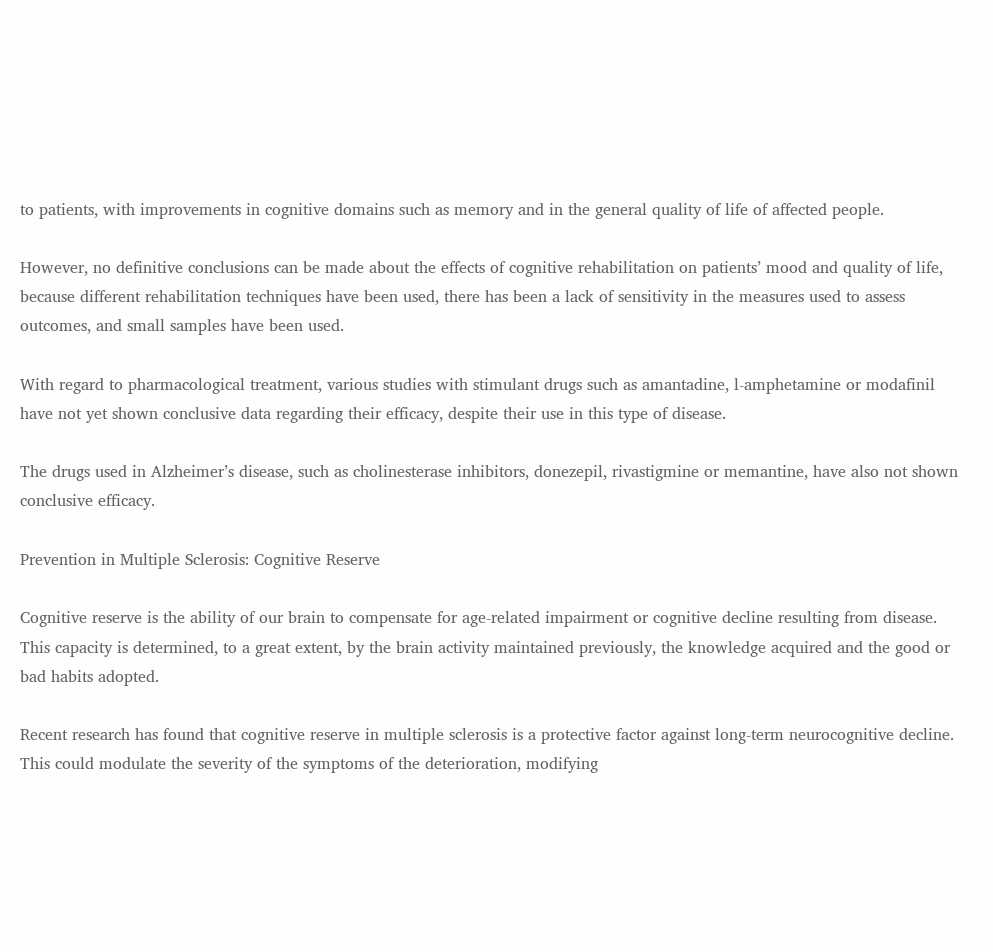to patients, with improvements in cognitive domains such as memory and in the general quality of life of affected people.

However, no definitive conclusions can be made about the effects of cognitive rehabilitation on patients’ mood and quality of life, because different rehabilitation techniques have been used, there has been a lack of sensitivity in the measures used to assess outcomes, and small samples have been used.

With regard to pharmacological treatment, various studies with stimulant drugs such as amantadine, l-amphetamine or modafinil have not yet shown conclusive data regarding their efficacy, despite their use in this type of disease.

The drugs used in Alzheimer’s disease, such as cholinesterase inhibitors, donezepil, rivastigmine or memantine, have also not shown conclusive efficacy.

Prevention in Multiple Sclerosis: Cognitive Reserve

Cognitive reserve is the ability of our brain to compensate for age-related impairment or cognitive decline resulting from disease. This capacity is determined, to a great extent, by the brain activity maintained previously, the knowledge acquired and the good or bad habits adopted.

Recent research has found that cognitive reserve in multiple sclerosis is a protective factor against long-term neurocognitive decline. This could modulate the severity of the symptoms of the deterioration, modifying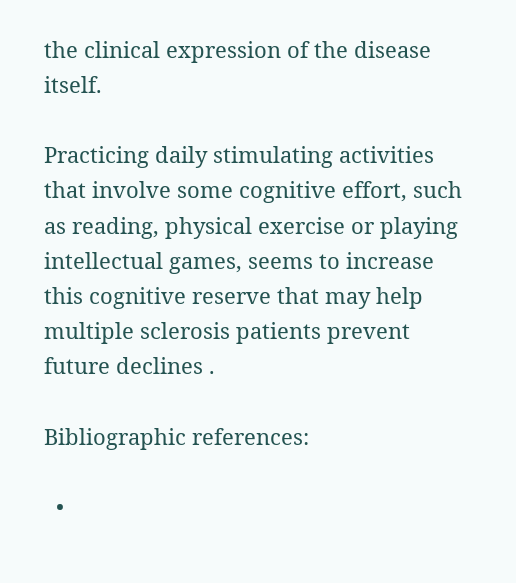the clinical expression of the disease itself.

Practicing daily stimulating activities that involve some cognitive effort, such as reading, physical exercise or playing intellectual games, seems to increase this cognitive reserve that may help multiple sclerosis patients prevent future declines .

Bibliographic references:

  •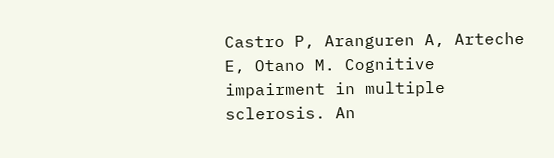Castro P, Aranguren A, Arteche E, Otano M. Cognitive impairment in multiple sclerosis. An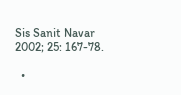Sis Sanit Navar 2002; 25: 167-78.

  •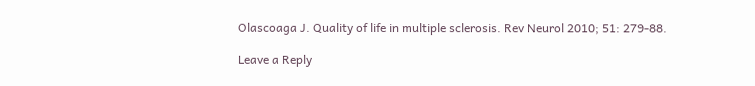Olascoaga J. Quality of life in multiple sclerosis. Rev Neurol 2010; 51: 279-88.

Leave a Reply